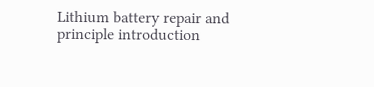Lithium battery repair and principle introduction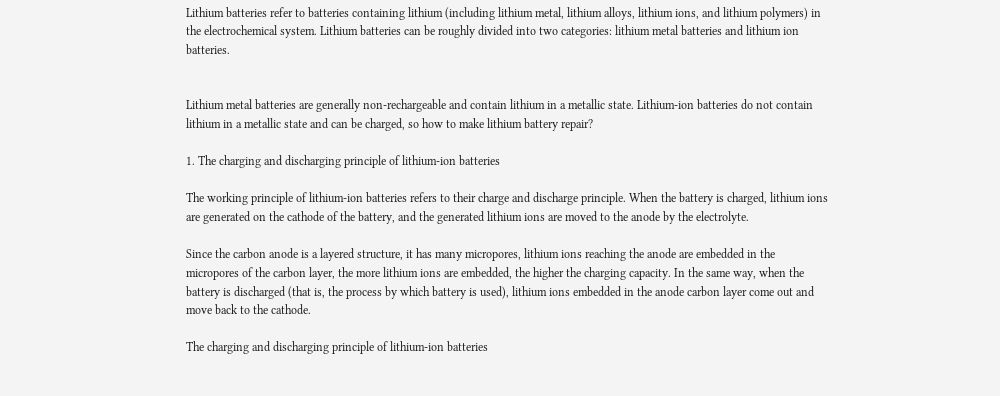Lithium batteries refer to batteries containing lithium (including lithium metal, lithium alloys, lithium ions, and lithium polymers) in the electrochemical system. Lithium batteries can be roughly divided into two categories: lithium metal batteries and lithium ion batteries.


Lithium metal batteries are generally non-rechargeable and contain lithium in a metallic state. Lithium-ion batteries do not contain lithium in a metallic state and can be charged, so how to make lithium battery repair?

1. The charging and discharging principle of lithium-ion batteries

The working principle of lithium-ion batteries refers to their charge and discharge principle. When the battery is charged, lithium ions are generated on the cathode of the battery, and the generated lithium ions are moved to the anode by the electrolyte.

Since the carbon anode is a layered structure, it has many micropores, lithium ions reaching the anode are embedded in the micropores of the carbon layer, the more lithium ions are embedded, the higher the charging capacity. In the same way, when the battery is discharged (that is, the process by which battery is used), lithium ions embedded in the anode carbon layer come out and move back to the cathode.

The charging and discharging principle of lithium-ion batteries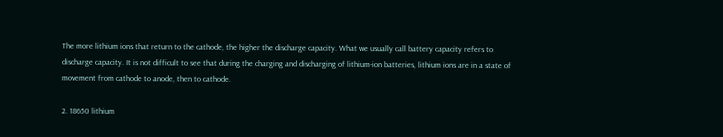The more lithium ions that return to the cathode, the higher the discharge capacity. What we usually call battery capacity refers to discharge capacity. It is not difficult to see that during the charging and discharging of lithium-ion batteries, lithium ions are in a state of movement from cathode to anode, then to cathode.

2. 18650 lithium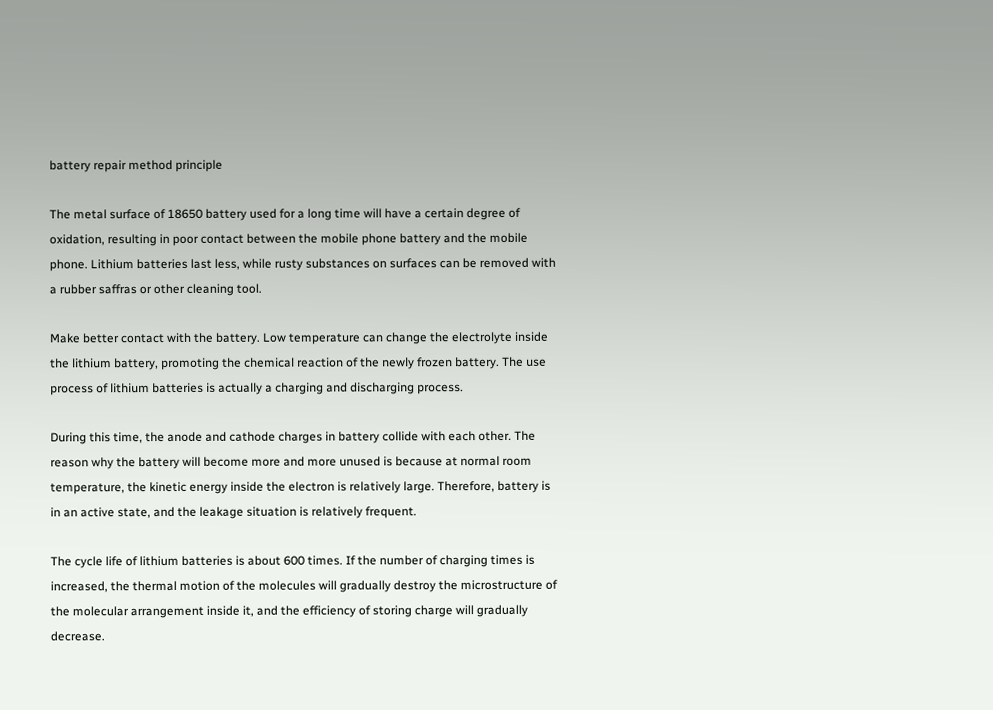battery repair method principle

The metal surface of 18650 battery used for a long time will have a certain degree of oxidation, resulting in poor contact between the mobile phone battery and the mobile phone. Lithium batteries last less, while rusty substances on surfaces can be removed with a rubber saffras or other cleaning tool.

Make better contact with the battery. Low temperature can change the electrolyte inside the lithium battery, promoting the chemical reaction of the newly frozen battery. The use process of lithium batteries is actually a charging and discharging process.

During this time, the anode and cathode charges in battery collide with each other. The reason why the battery will become more and more unused is because at normal room temperature, the kinetic energy inside the electron is relatively large. Therefore, battery is in an active state, and the leakage situation is relatively frequent.

The cycle life of lithium batteries is about 600 times. If the number of charging times is increased, the thermal motion of the molecules will gradually destroy the microstructure of the molecular arrangement inside it, and the efficiency of storing charge will gradually decrease.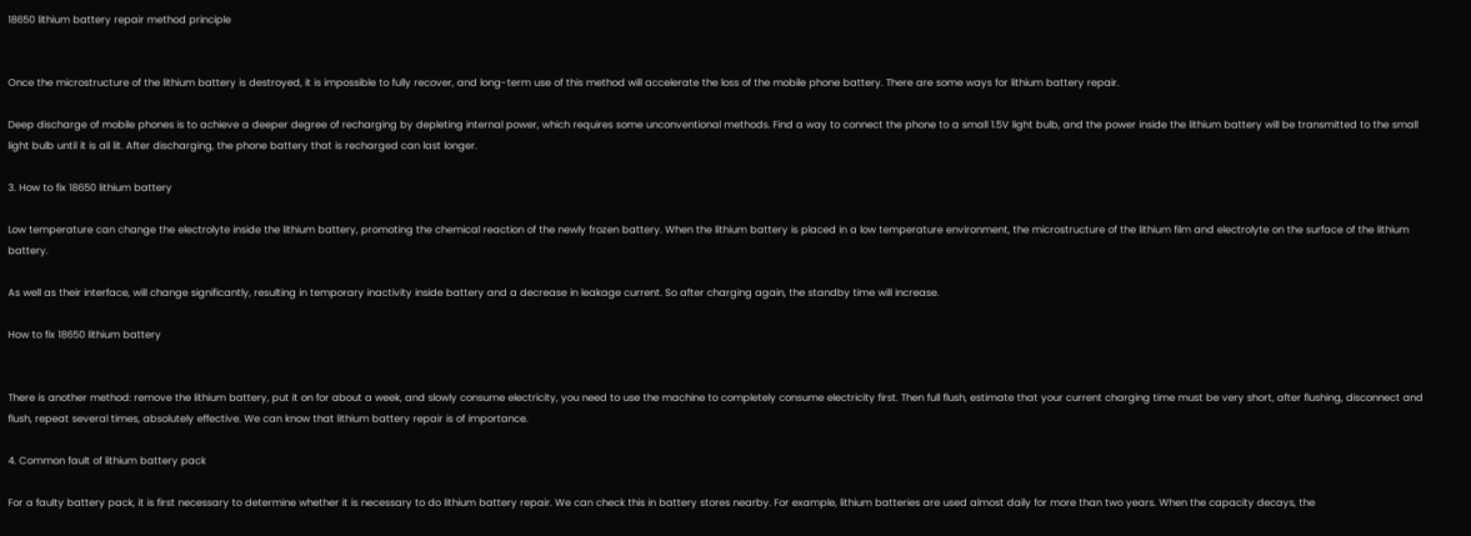18650 lithium battery repair method principle


Once the microstructure of the lithium battery is destroyed, it is impossible to fully recover, and long-term use of this method will accelerate the loss of the mobile phone battery. There are some ways for lithium battery repair.

Deep discharge of mobile phones is to achieve a deeper degree of recharging by depleting internal power, which requires some unconventional methods. Find a way to connect the phone to a small 1.5V light bulb, and the power inside the lithium battery will be transmitted to the small light bulb until it is all lit. After discharging, the phone battery that is recharged can last longer.

3. How to fix 18650 lithium battery

Low temperature can change the electrolyte inside the lithium battery, promoting the chemical reaction of the newly frozen battery. When the lithium battery is placed in a low temperature environment, the microstructure of the lithium film and electrolyte on the surface of the lithium battery.

As well as their interface, will change significantly, resulting in temporary inactivity inside battery and a decrease in leakage current. So after charging again, the standby time will increase.

How to fix 18650 lithium battery


There is another method: remove the lithium battery, put it on for about a week, and slowly consume electricity, you need to use the machine to completely consume electricity first. Then full flush, estimate that your current charging time must be very short, after flushing, disconnect and flush, repeat several times, absolutely effective. We can know that lithium battery repair is of importance.

4. Common fault of lithium battery pack

For a faulty battery pack, it is first necessary to determine whether it is necessary to do lithium battery repair. We can check this in battery stores nearby. For example, lithium batteries are used almost daily for more than two years. When the capacity decays, the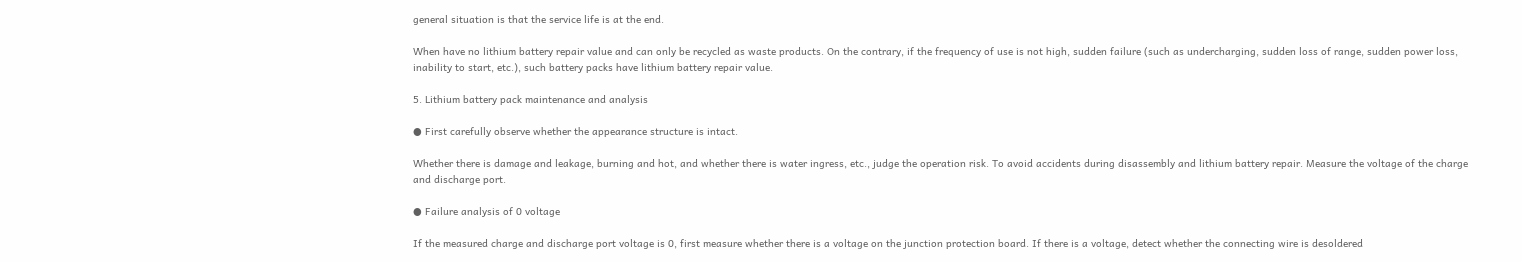general situation is that the service life is at the end.

When have no lithium battery repair value and can only be recycled as waste products. On the contrary, if the frequency of use is not high, sudden failure (such as undercharging, sudden loss of range, sudden power loss, inability to start, etc.), such battery packs have lithium battery repair value.

5. Lithium battery pack maintenance and analysis

● First carefully observe whether the appearance structure is intact.

Whether there is damage and leakage, burning and hot, and whether there is water ingress, etc., judge the operation risk. To avoid accidents during disassembly and lithium battery repair. Measure the voltage of the charge and discharge port.

● Failure analysis of 0 voltage

If the measured charge and discharge port voltage is 0, first measure whether there is a voltage on the junction protection board. If there is a voltage, detect whether the connecting wire is desoldered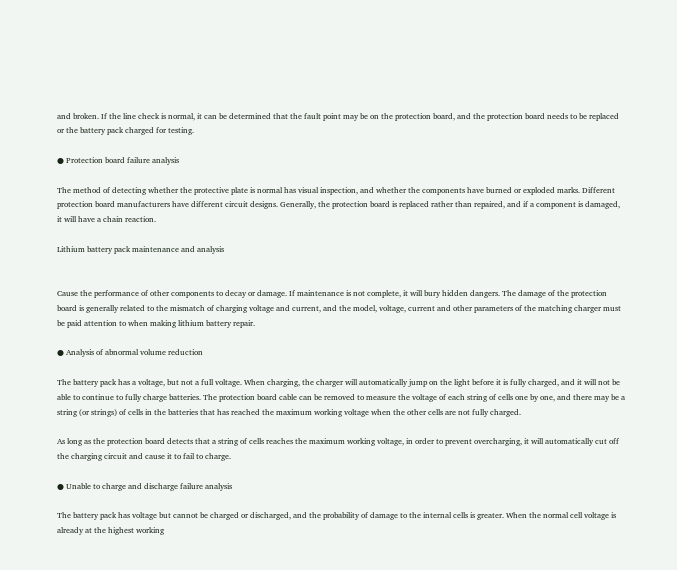and broken. If the line check is normal, it can be determined that the fault point may be on the protection board, and the protection board needs to be replaced or the battery pack charged for testing.

● Protection board failure analysis

The method of detecting whether the protective plate is normal has visual inspection, and whether the components have burned or exploded marks. Different protection board manufacturers have different circuit designs. Generally, the protection board is replaced rather than repaired, and if a component is damaged, it will have a chain reaction.

Lithium battery pack maintenance and analysis


Cause the performance of other components to decay or damage. If maintenance is not complete, it will bury hidden dangers. The damage of the protection board is generally related to the mismatch of charging voltage and current, and the model, voltage, current and other parameters of the matching charger must be paid attention to when making lithium battery repair.

● Analysis of abnormal volume reduction

The battery pack has a voltage, but not a full voltage. When charging, the charger will automatically jump on the light before it is fully charged, and it will not be able to continue to fully charge batteries. The protection board cable can be removed to measure the voltage of each string of cells one by one, and there may be a string (or strings) of cells in the batteries that has reached the maximum working voltage when the other cells are not fully charged.

As long as the protection board detects that a string of cells reaches the maximum working voltage, in order to prevent overcharging, it will automatically cut off the charging circuit and cause it to fail to charge.

● Unable to charge and discharge failure analysis

The battery pack has voltage but cannot be charged or discharged, and the probability of damage to the internal cells is greater. When the normal cell voltage is already at the highest working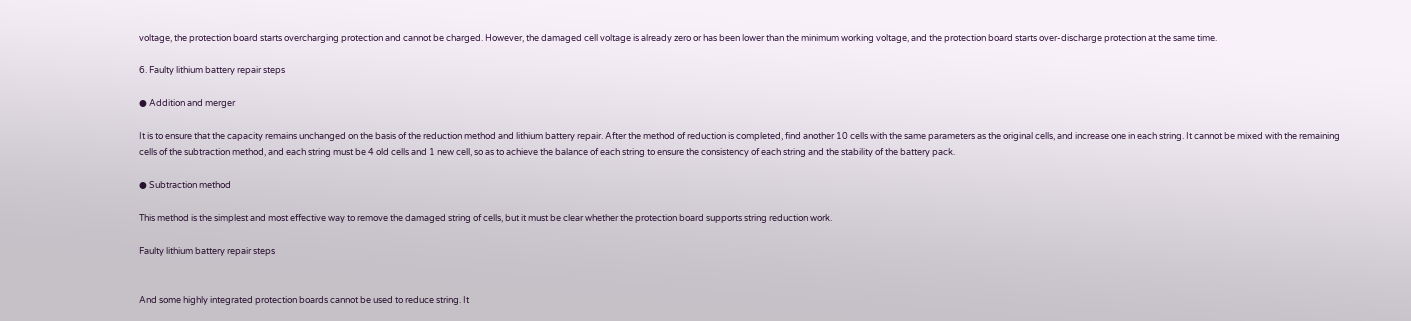voltage, the protection board starts overcharging protection and cannot be charged. However, the damaged cell voltage is already zero or has been lower than the minimum working voltage, and the protection board starts over-discharge protection at the same time.

6. Faulty lithium battery repair steps

● Addition and merger

It is to ensure that the capacity remains unchanged on the basis of the reduction method and lithium battery repair. After the method of reduction is completed, find another 10 cells with the same parameters as the original cells, and increase one in each string. It cannot be mixed with the remaining cells of the subtraction method, and each string must be 4 old cells and 1 new cell, so as to achieve the balance of each string to ensure the consistency of each string and the stability of the battery pack.

● Subtraction method

This method is the simplest and most effective way to remove the damaged string of cells, but it must be clear whether the protection board supports string reduction work.

Faulty lithium battery repair steps


And some highly integrated protection boards cannot be used to reduce string. It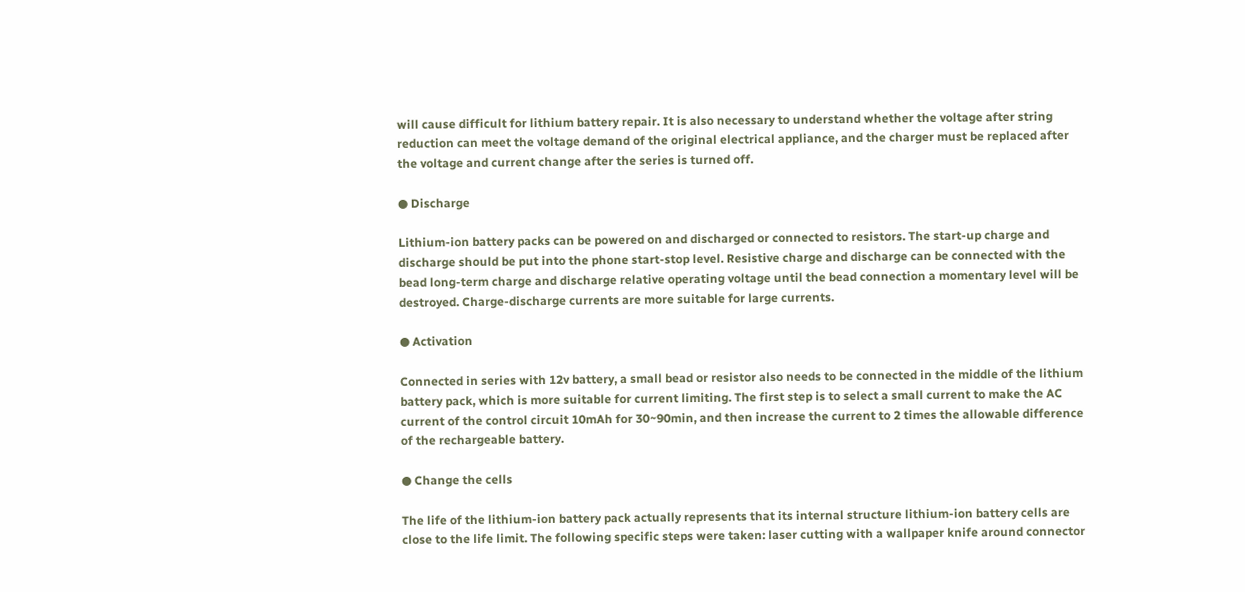will cause difficult for lithium battery repair. It is also necessary to understand whether the voltage after string reduction can meet the voltage demand of the original electrical appliance, and the charger must be replaced after the voltage and current change after the series is turned off.

● Discharge

Lithium-ion battery packs can be powered on and discharged or connected to resistors. The start-up charge and discharge should be put into the phone start-stop level. Resistive charge and discharge can be connected with the bead long-term charge and discharge relative operating voltage until the bead connection a momentary level will be destroyed. Charge-discharge currents are more suitable for large currents.

● Activation

Connected in series with 12v battery, a small bead or resistor also needs to be connected in the middle of the lithium battery pack, which is more suitable for current limiting. The first step is to select a small current to make the AC current of the control circuit 10mAh for 30~90min, and then increase the current to 2 times the allowable difference of the rechargeable battery.

● Change the cells

The life of the lithium-ion battery pack actually represents that its internal structure lithium-ion battery cells are close to the life limit. The following specific steps were taken: laser cutting with a wallpaper knife around connector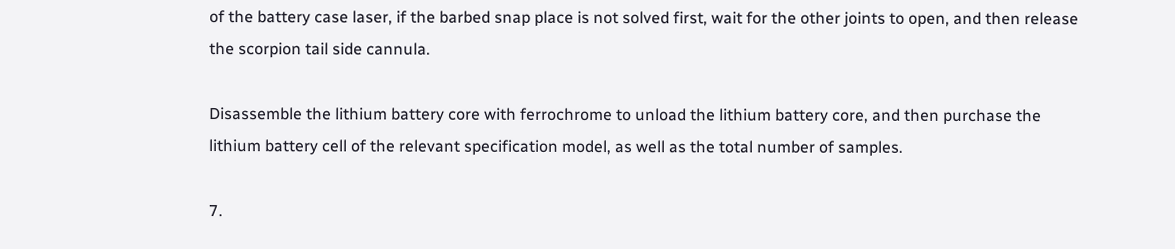of the battery case laser, if the barbed snap place is not solved first, wait for the other joints to open, and then release the scorpion tail side cannula.

Disassemble the lithium battery core with ferrochrome to unload the lithium battery core, and then purchase the lithium battery cell of the relevant specification model, as well as the total number of samples.

7.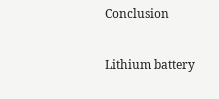Conclusion

Lithium battery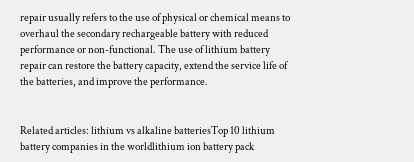repair usually refers to the use of physical or chemical means to overhaul the secondary rechargeable battery with reduced performance or non-functional. The use of lithium battery repair can restore the battery capacity, extend the service life of the batteries, and improve the performance.


Related articles: lithium vs alkaline batteriesTop 10 lithium battery companies in the worldlithium ion battery pack